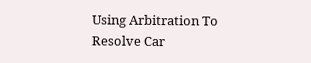Using Arbitration To Resolve Car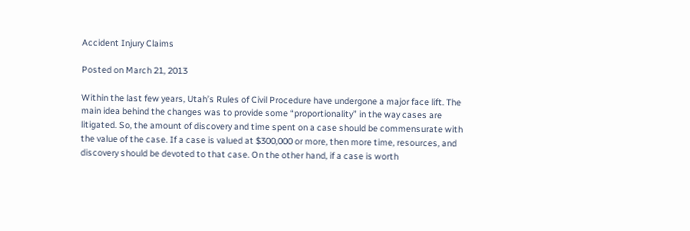Accident Injury Claims

Posted on March 21, 2013

Within the last few years, Utah’s Rules of Civil Procedure have undergone a major face lift. The main idea behind the changes was to provide some “proportionality” in the way cases are litigated. So, the amount of discovery and time spent on a case should be commensurate with the value of the case. If a case is valued at $300,000 or more, then more time, resources, and discovery should be devoted to that case. On the other hand, if a case is worth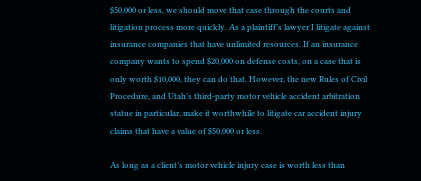$50,000 or less, we should move that case through the courts and litigation process more quickly. As a plaintiff’s lawyer I litigate against insurance companies that have unlimited resources. If an insurance company wants to spend $20,000 on defense costs, on a case that is only worth $10,000, they can do that. However, the new Rules of Civil Procedure, and Utah’s third-party motor vehicle accident arbitration statue in particular, make it worthwhile to litigate car accident injury claims that have a value of $50,000 or less.

As long as a client’s motor vehicle injury case is worth less than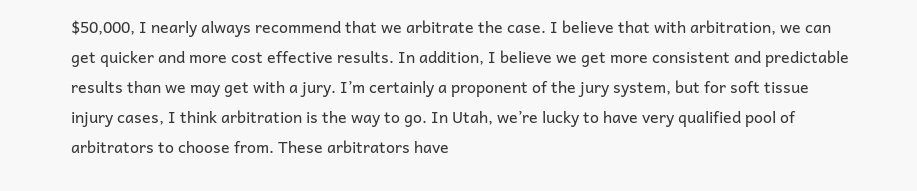$50,000, I nearly always recommend that we arbitrate the case. I believe that with arbitration, we can get quicker and more cost effective results. In addition, I believe we get more consistent and predictable results than we may get with a jury. I’m certainly a proponent of the jury system, but for soft tissue injury cases, I think arbitration is the way to go. In Utah, we’re lucky to have very qualified pool of arbitrators to choose from. These arbitrators have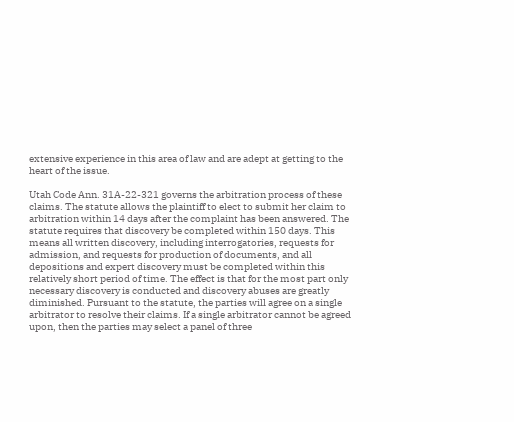extensive experience in this area of law and are adept at getting to the heart of the issue.

Utah Code Ann. 31A-22-321 governs the arbitration process of these claims. The statute allows the plaintiff to elect to submit her claim to arbitration within 14 days after the complaint has been answered. The statute requires that discovery be completed within 150 days. This means all written discovery, including interrogatories, requests for admission, and requests for production of documents, and all depositions and expert discovery must be completed within this relatively short period of time. The effect is that for the most part only necessary discovery is conducted and discovery abuses are greatly diminished. Pursuant to the statute, the parties will agree on a single arbitrator to resolve their claims. If a single arbitrator cannot be agreed upon, then the parties may select a panel of three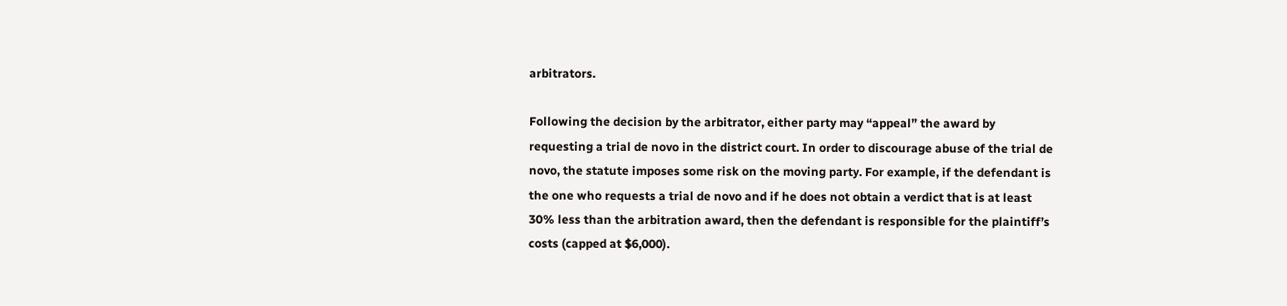arbitrators.

Following the decision by the arbitrator, either party may “appeal” the award by requesting a trial de novo in the district court. In order to discourage abuse of the trial de novo, the statute imposes some risk on the moving party. For example, if the defendant is the one who requests a trial de novo and if he does not obtain a verdict that is at least 30% less than the arbitration award, then the defendant is responsible for the plaintiff’s costs (capped at $6,000).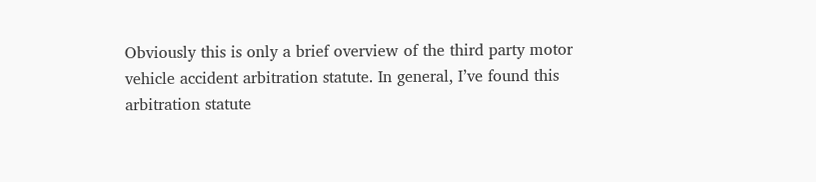Obviously this is only a brief overview of the third party motor vehicle accident arbitration statute. In general, I’ve found this arbitration statute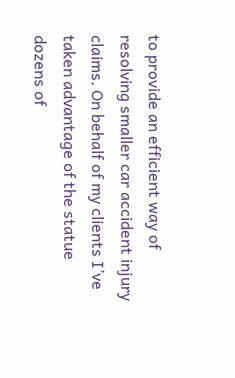to provide an efficient way of resolving smaller car accident injury claims. On behalf of my clients I’ve taken advantage of the statue dozens of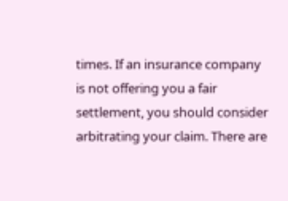times. If an insurance company is not offering you a fair settlement, you should consider arbitrating your claim. There are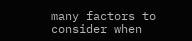many factors to consider when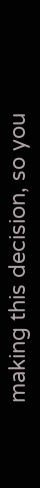making this decision, so you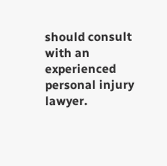should consult with an experienced personal injury lawyer.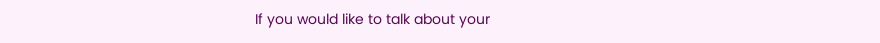If you would like to talk about your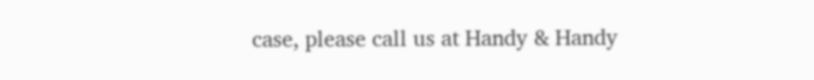case, please call us at Handy & Handy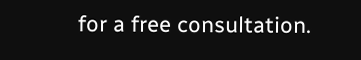for a free consultation.